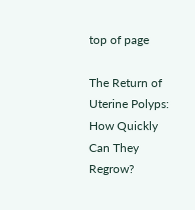top of page

The Return of Uterine Polyps: How Quickly Can They Regrow?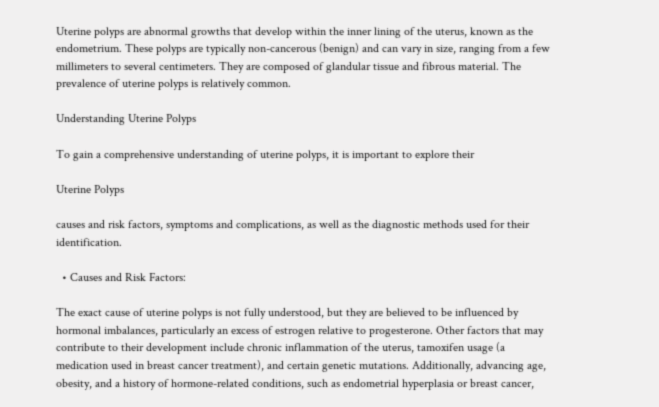Uterine polyps are abnormal growths that develop within the inner lining of the uterus, known as the endometrium. These polyps are typically non-cancerous (benign) and can vary in size, ranging from a few millimeters to several centimeters. They are composed of glandular tissue and fibrous material. The prevalence of uterine polyps is relatively common.

Understanding Uterine Polyps

To gain a comprehensive understanding of uterine polyps, it is important to explore their

Uterine Polyps

causes and risk factors, symptoms and complications, as well as the diagnostic methods used for their identification.

  • Causes and Risk Factors:

The exact cause of uterine polyps is not fully understood, but they are believed to be influenced by hormonal imbalances, particularly an excess of estrogen relative to progesterone. Other factors that may contribute to their development include chronic inflammation of the uterus, tamoxifen usage (a medication used in breast cancer treatment), and certain genetic mutations. Additionally, advancing age, obesity, and a history of hormone-related conditions, such as endometrial hyperplasia or breast cancer,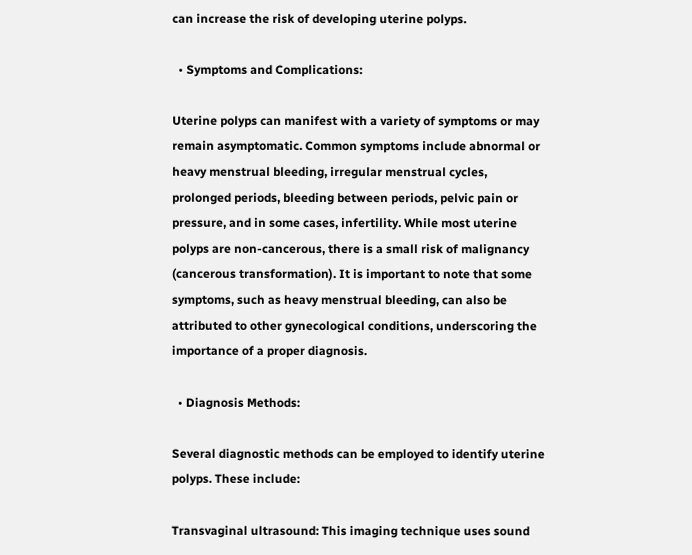can increase the risk of developing uterine polyps.

  • Symptoms and Complications:

Uterine polyps can manifest with a variety of symptoms or may remain asymptomatic. Common symptoms include abnormal or heavy menstrual bleeding, irregular menstrual cycles, prolonged periods, bleeding between periods, pelvic pain or pressure, and in some cases, infertility. While most uterine polyps are non-cancerous, there is a small risk of malignancy (cancerous transformation). It is important to note that some symptoms, such as heavy menstrual bleeding, can also be attributed to other gynecological conditions, underscoring the importance of a proper diagnosis.

  • Diagnosis Methods:

Several diagnostic methods can be employed to identify uterine polyps. These include:

Transvaginal ultrasound: This imaging technique uses sound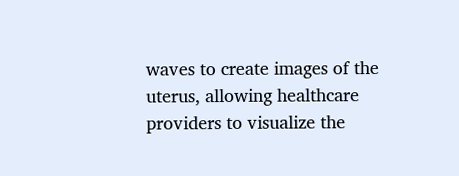waves to create images of the uterus, allowing healthcare providers to visualize the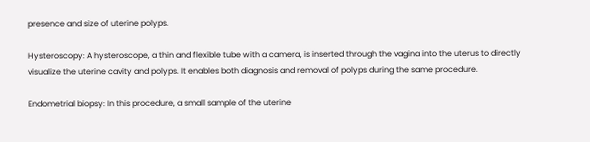presence and size of uterine polyps.

Hysteroscopy: A hysteroscope, a thin and flexible tube with a camera, is inserted through the vagina into the uterus to directly visualize the uterine cavity and polyps. It enables both diagnosis and removal of polyps during the same procedure.

Endometrial biopsy: In this procedure, a small sample of the uterine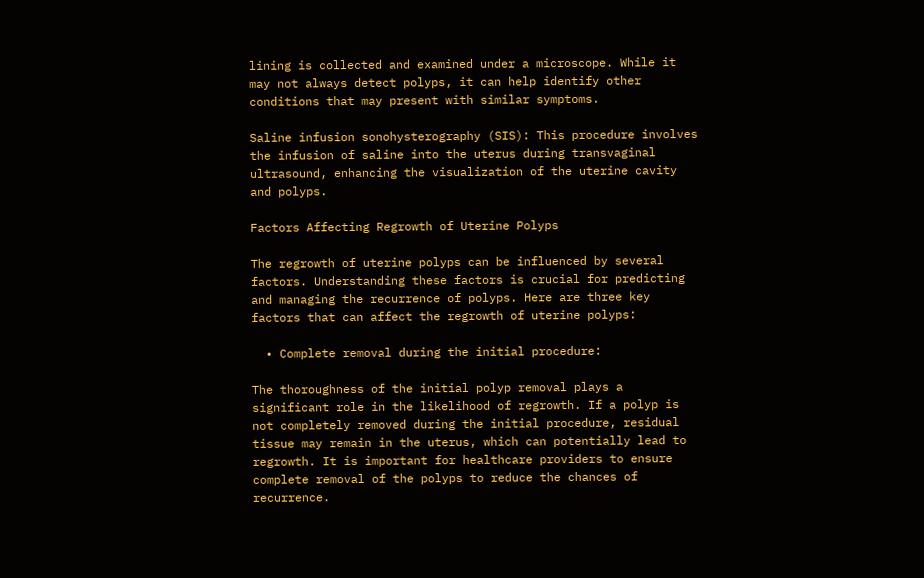lining is collected and examined under a microscope. While it may not always detect polyps, it can help identify other conditions that may present with similar symptoms.

Saline infusion sonohysterography (SIS): This procedure involves the infusion of saline into the uterus during transvaginal ultrasound, enhancing the visualization of the uterine cavity and polyps.

Factors Affecting Regrowth of Uterine Polyps

The regrowth of uterine polyps can be influenced by several factors. Understanding these factors is crucial for predicting and managing the recurrence of polyps. Here are three key factors that can affect the regrowth of uterine polyps:

  • Complete removal during the initial procedure:

The thoroughness of the initial polyp removal plays a significant role in the likelihood of regrowth. If a polyp is not completely removed during the initial procedure, residual tissue may remain in the uterus, which can potentially lead to regrowth. It is important for healthcare providers to ensure complete removal of the polyps to reduce the chances of recurrence.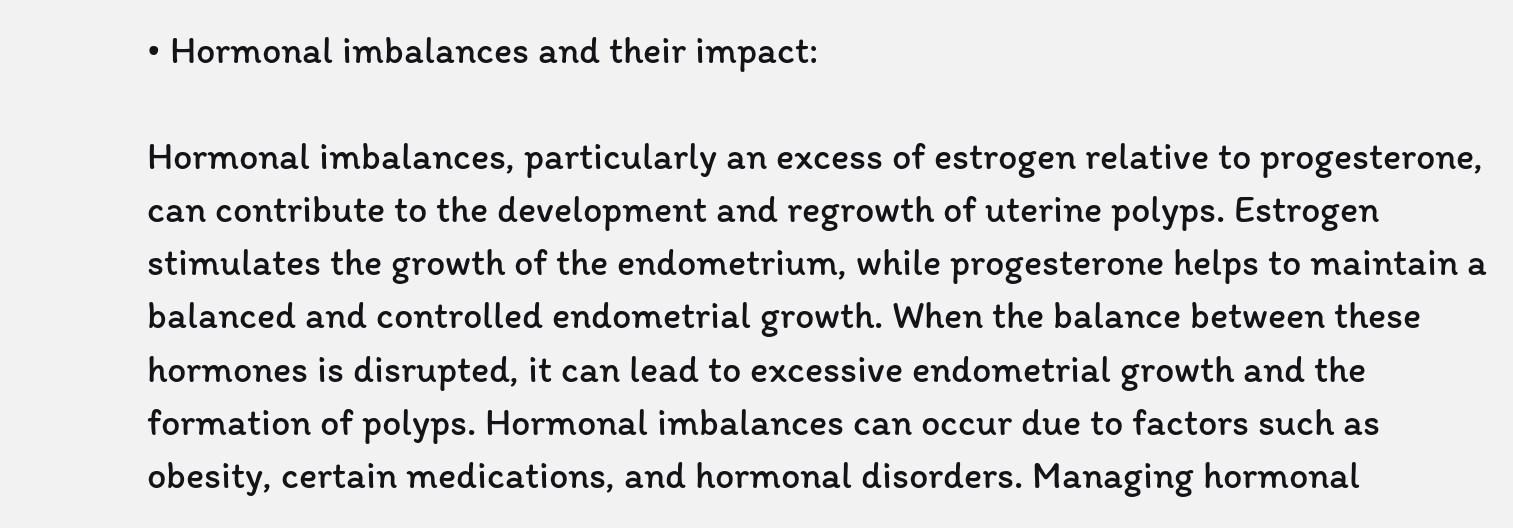• Hormonal imbalances and their impact:

Hormonal imbalances, particularly an excess of estrogen relative to progesterone, can contribute to the development and regrowth of uterine polyps. Estrogen stimulates the growth of the endometrium, while progesterone helps to maintain a balanced and controlled endometrial growth. When the balance between these hormones is disrupted, it can lead to excessive endometrial growth and the formation of polyps. Hormonal imbalances can occur due to factors such as obesity, certain medications, and hormonal disorders. Managing hormonal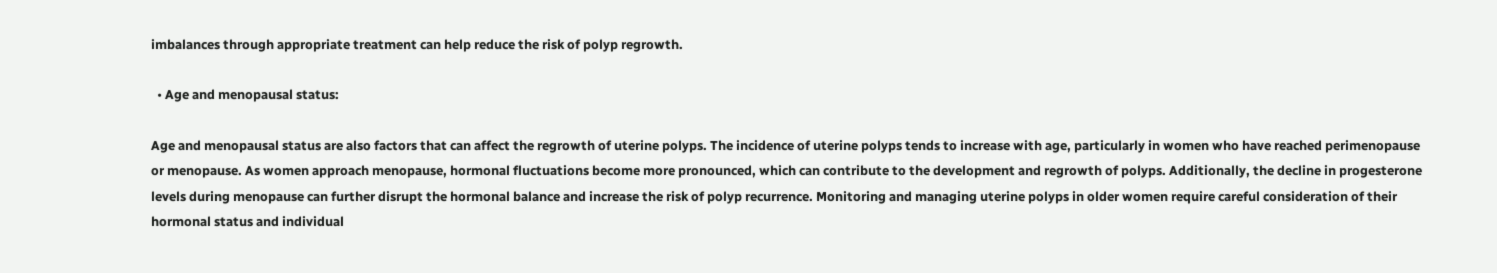imbalances through appropriate treatment can help reduce the risk of polyp regrowth.

  • Age and menopausal status:

Age and menopausal status are also factors that can affect the regrowth of uterine polyps. The incidence of uterine polyps tends to increase with age, particularly in women who have reached perimenopause or menopause. As women approach menopause, hormonal fluctuations become more pronounced, which can contribute to the development and regrowth of polyps. Additionally, the decline in progesterone levels during menopause can further disrupt the hormonal balance and increase the risk of polyp recurrence. Monitoring and managing uterine polyps in older women require careful consideration of their hormonal status and individual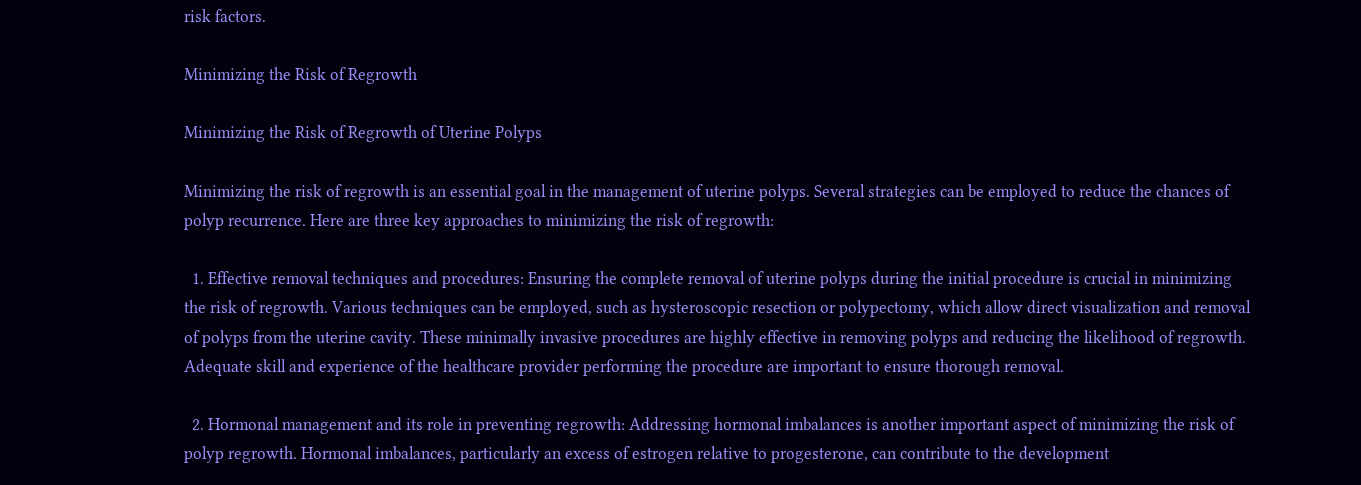risk factors.

Minimizing the Risk of Regrowth

Minimizing the Risk of Regrowth of Uterine Polyps

Minimizing the risk of regrowth is an essential goal in the management of uterine polyps. Several strategies can be employed to reduce the chances of polyp recurrence. Here are three key approaches to minimizing the risk of regrowth:

  1. Effective removal techniques and procedures: Ensuring the complete removal of uterine polyps during the initial procedure is crucial in minimizing the risk of regrowth. Various techniques can be employed, such as hysteroscopic resection or polypectomy, which allow direct visualization and removal of polyps from the uterine cavity. These minimally invasive procedures are highly effective in removing polyps and reducing the likelihood of regrowth. Adequate skill and experience of the healthcare provider performing the procedure are important to ensure thorough removal.

  2. Hormonal management and its role in preventing regrowth: Addressing hormonal imbalances is another important aspect of minimizing the risk of polyp regrowth. Hormonal imbalances, particularly an excess of estrogen relative to progesterone, can contribute to the development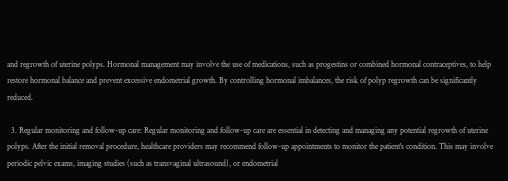and regrowth of uterine polyps. Hormonal management may involve the use of medications, such as progestins or combined hormonal contraceptives, to help restore hormonal balance and prevent excessive endometrial growth. By controlling hormonal imbalances, the risk of polyp regrowth can be significantly reduced.

  3. Regular monitoring and follow-up care: Regular monitoring and follow-up care are essential in detecting and managing any potential regrowth of uterine polyps. After the initial removal procedure, healthcare providers may recommend follow-up appointments to monitor the patient's condition. This may involve periodic pelvic exams, imaging studies (such as transvaginal ultrasound), or endometrial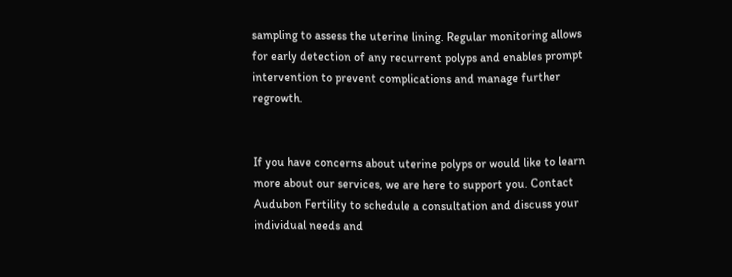sampling to assess the uterine lining. Regular monitoring allows for early detection of any recurrent polyps and enables prompt intervention to prevent complications and manage further regrowth.


If you have concerns about uterine polyps or would like to learn more about our services, we are here to support you. Contact Audubon Fertility to schedule a consultation and discuss your individual needs and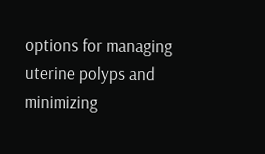options for managing uterine polyps and minimizing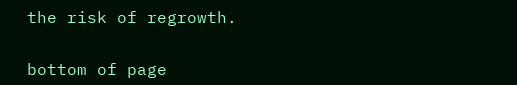the risk of regrowth.


bottom of page